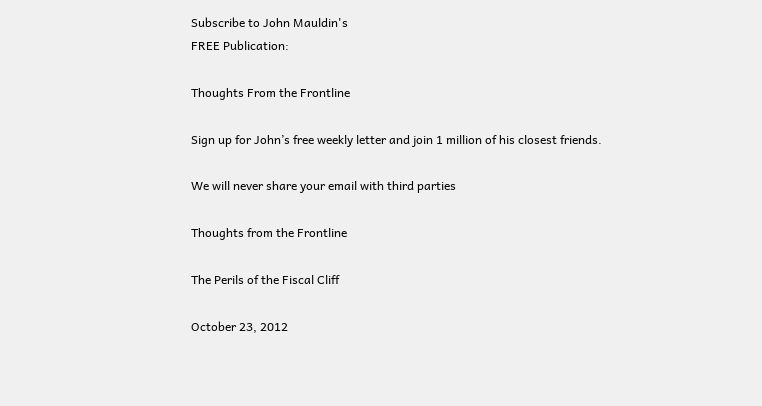Subscribe to John Mauldin's
FREE Publication:

Thoughts From the Frontline

Sign up for John’s free weekly letter and join 1 million of his closest friends.

We will never share your email with third parties

Thoughts from the Frontline

The Perils of the Fiscal Cliff

October 23, 2012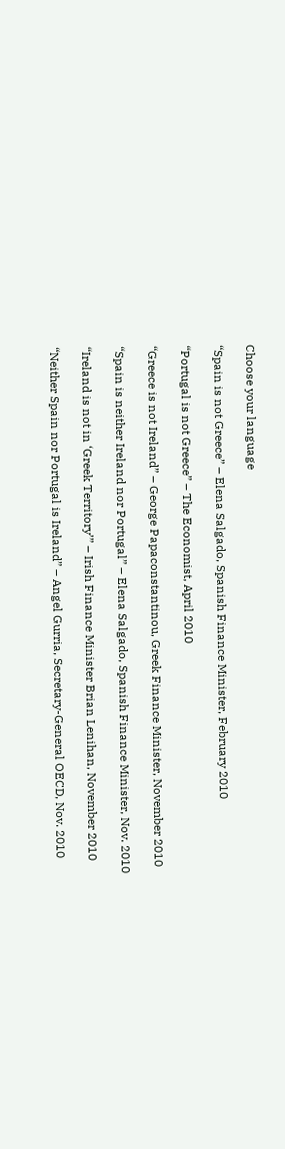Choose your language

“Spain is not Greece” – Elena Salgado, Spanish Finance Minister, February 2010

“Portugal is not Greece” – The Economist, April 2010

“Greece is not Ireland” – George Papaconstantinou, Greek Finance Minister, November 2010

“Spain is neither Ireland nor Portugal” – Elena Salgado, Spanish Finance Minister, Nov. 2010

“Ireland is not in ‘Greek Territory’” – Irish Finance Minister Brian Lenihan, November 2010

“Neither Spain nor Portugal is Ireland” – Angel Gurria, Secretary-General OECD, Nov. 2010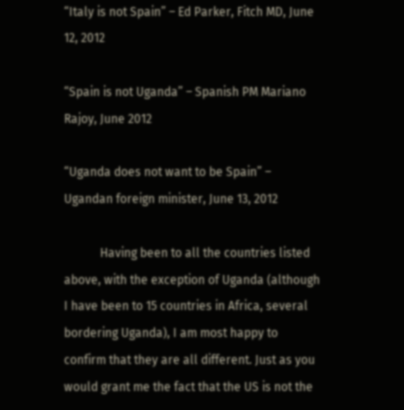“Italy is not Spain” – Ed Parker, Fitch MD, June 12, 2012

“Spain is not Uganda” – Spanish PM Mariano Rajoy, June 2012

“Uganda does not want to be Spain” – Ugandan foreign minister, June 13, 2012

            Having been to all the countries listed above, with the exception of Uganda (although I have been to 15 countries in Africa, several bordering Uganda), I am most happy to confirm that they are all different. Just as you would grant me the fact that the US is not the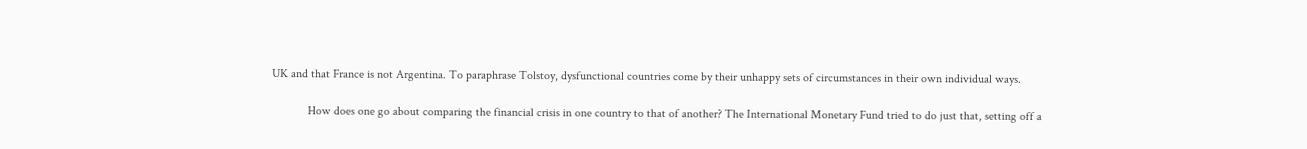UK and that France is not Argentina. To paraphrase Tolstoy, dysfunctional countries come by their unhappy sets of circumstances in their own individual ways.

            How does one go about comparing the financial crisis in one country to that of another? The International Monetary Fund tried to do just that, setting off a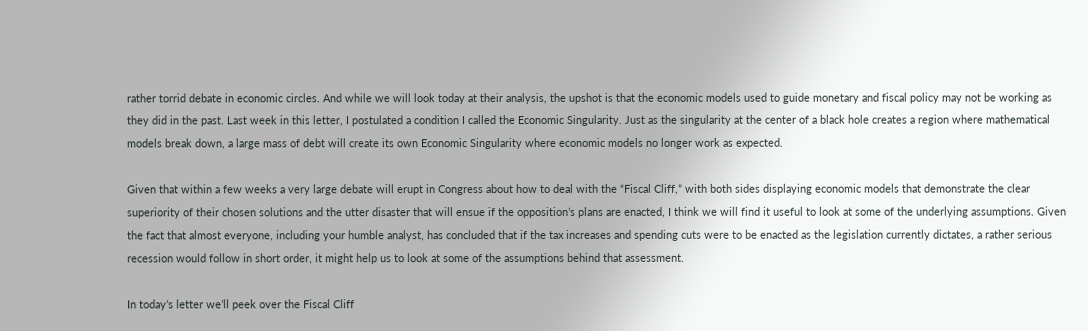rather torrid debate in economic circles. And while we will look today at their analysis, the upshot is that the economic models used to guide monetary and fiscal policy may not be working as they did in the past. Last week in this letter, I postulated a condition I called the Economic Singularity. Just as the singularity at the center of a black hole creates a region where mathematical models break down, a large mass of debt will create its own Economic Singularity where economic models no longer work as expected.

Given that within a few weeks a very large debate will erupt in Congress about how to deal with the “Fiscal Cliff,” with both sides displaying economic models that demonstrate the clear superiority of their chosen solutions and the utter disaster that will ensue if the opposition’s plans are enacted, I think we will find it useful to look at some of the underlying assumptions. Given the fact that almost everyone, including your humble analyst, has concluded that if the tax increases and spending cuts were to be enacted as the legislation currently dictates, a rather serious recession would follow in short order, it might help us to look at some of the assumptions behind that assessment.

In today’s letter we’ll peek over the Fiscal Cliff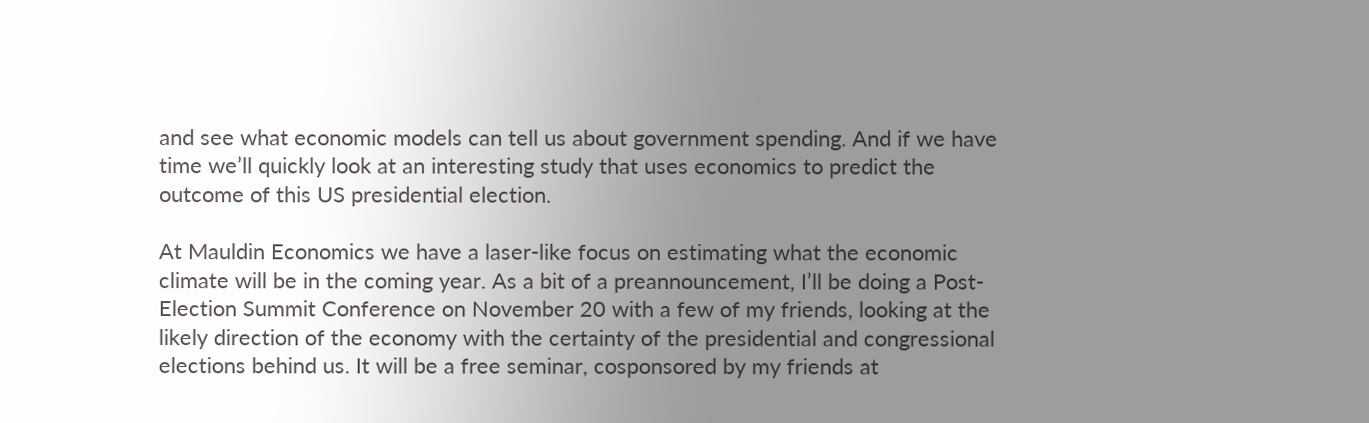and see what economic models can tell us about government spending. And if we have time we’ll quickly look at an interesting study that uses economics to predict the outcome of this US presidential election.

At Mauldin Economics we have a laser-like focus on estimating what the economic climate will be in the coming year. As a bit of a preannouncement, I’ll be doing a Post-Election Summit Conference on November 20 with a few of my friends, looking at the likely direction of the economy with the certainty of the presidential and congressional elections behind us. It will be a free seminar, cosponsored by my friends at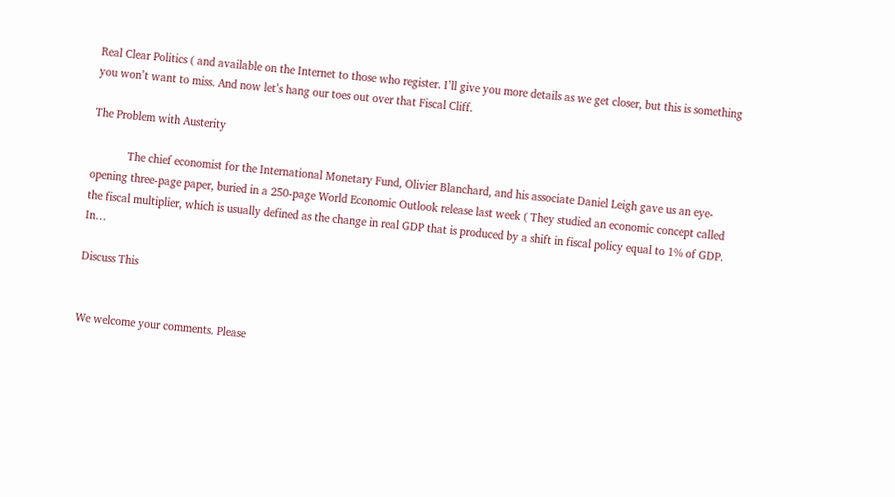Real Clear Politics ( and available on the Internet to those who register. I’ll give you more details as we get closer, but this is something you won’t want to miss. And now let’s hang our toes out over that Fiscal Cliff.

The Problem with Austerity

            The chief economist for the International Monetary Fund, Olivier Blanchard, and his associate Daniel Leigh gave us an eye-opening three-page paper, buried in a 250-page World Economic Outlook release last week ( They studied an economic concept called the fiscal multiplier, which is usually defined as the change in real GDP that is produced by a shift in fiscal policy equal to 1% of GDP. In…

Discuss This


We welcome your comments. Please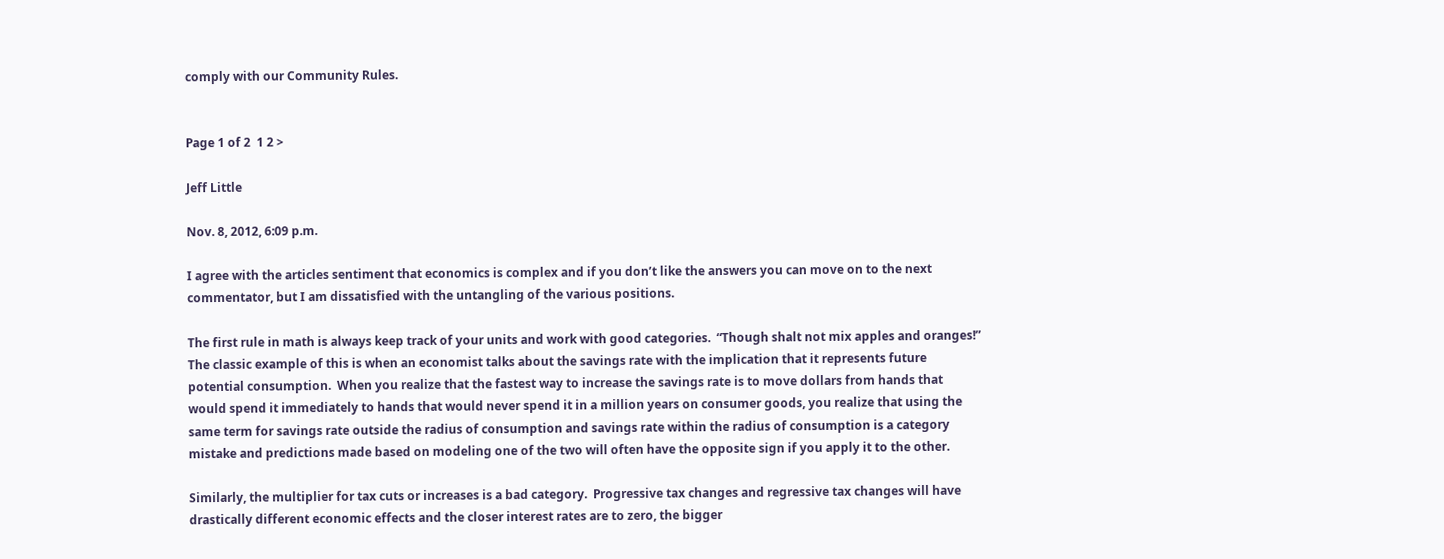comply with our Community Rules.


Page 1 of 2  1 2 >

Jeff Little

Nov. 8, 2012, 6:09 p.m.

I agree with the articles sentiment that economics is complex and if you don’t like the answers you can move on to the next commentator, but I am dissatisfied with the untangling of the various positions.

The first rule in math is always keep track of your units and work with good categories.  “Though shalt not mix apples and oranges!”  The classic example of this is when an economist talks about the savings rate with the implication that it represents future potential consumption.  When you realize that the fastest way to increase the savings rate is to move dollars from hands that would spend it immediately to hands that would never spend it in a million years on consumer goods, you realize that using the same term for savings rate outside the radius of consumption and savings rate within the radius of consumption is a category mistake and predictions made based on modeling one of the two will often have the opposite sign if you apply it to the other.

Similarly, the multiplier for tax cuts or increases is a bad category.  Progressive tax changes and regressive tax changes will have drastically different economic effects and the closer interest rates are to zero, the bigger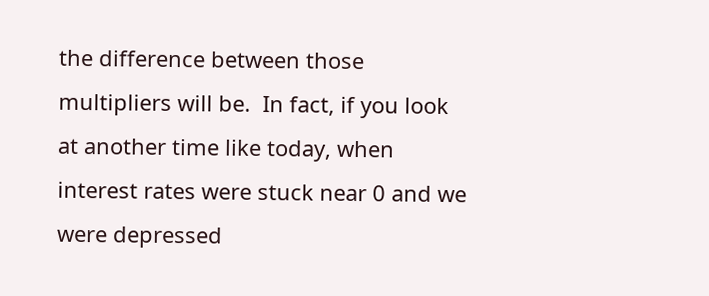the difference between those multipliers will be.  In fact, if you look at another time like today, when interest rates were stuck near 0 and we were depressed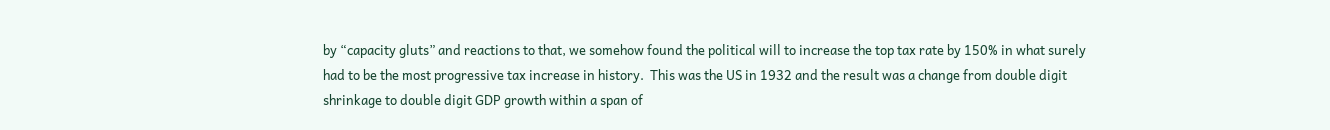by “capacity gluts” and reactions to that, we somehow found the political will to increase the top tax rate by 150% in what surely had to be the most progressive tax increase in history.  This was the US in 1932 and the result was a change from double digit shrinkage to double digit GDP growth within a span of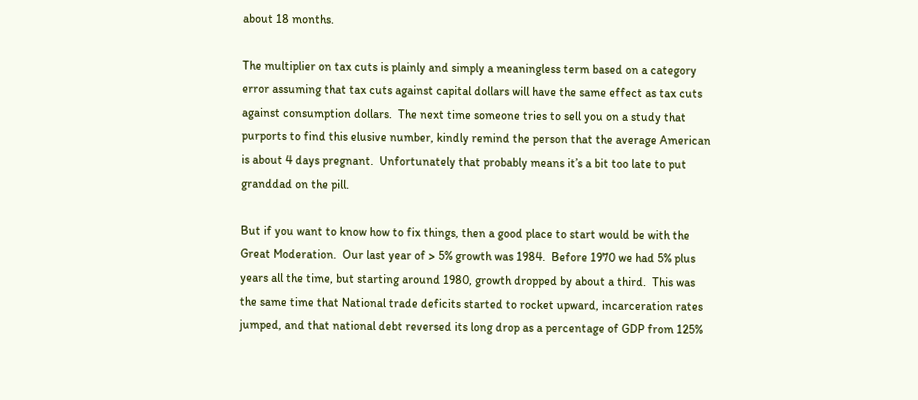about 18 months.

The multiplier on tax cuts is plainly and simply a meaningless term based on a category error assuming that tax cuts against capital dollars will have the same effect as tax cuts against consumption dollars.  The next time someone tries to sell you on a study that purports to find this elusive number, kindly remind the person that the average American is about 4 days pregnant.  Unfortunately that probably means it’s a bit too late to put granddad on the pill.

But if you want to know how to fix things, then a good place to start would be with the Great Moderation.  Our last year of > 5% growth was 1984.  Before 1970 we had 5% plus years all the time, but starting around 1980, growth dropped by about a third.  This was the same time that National trade deficits started to rocket upward, incarceration rates jumped, and that national debt reversed its long drop as a percentage of GDP from 125%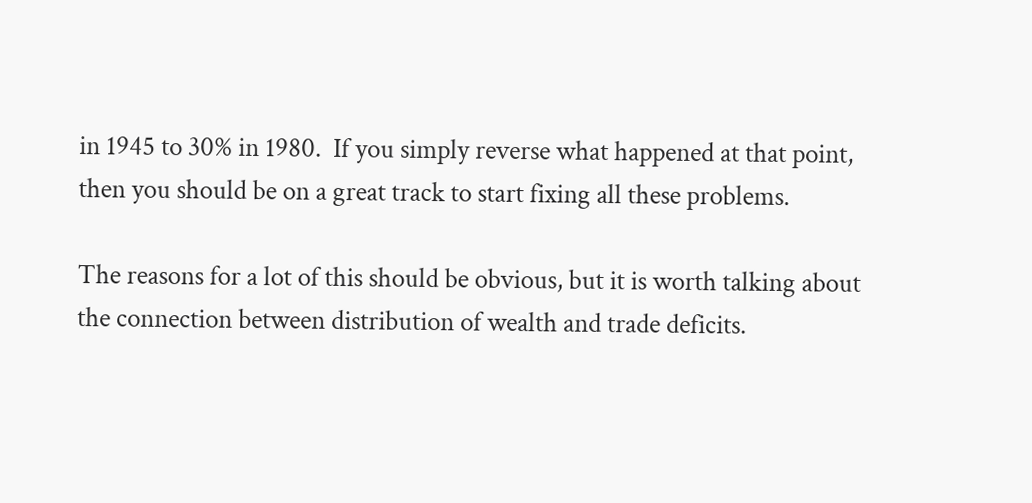in 1945 to 30% in 1980.  If you simply reverse what happened at that point, then you should be on a great track to start fixing all these problems.

The reasons for a lot of this should be obvious, but it is worth talking about the connection between distribution of wealth and trade deficits.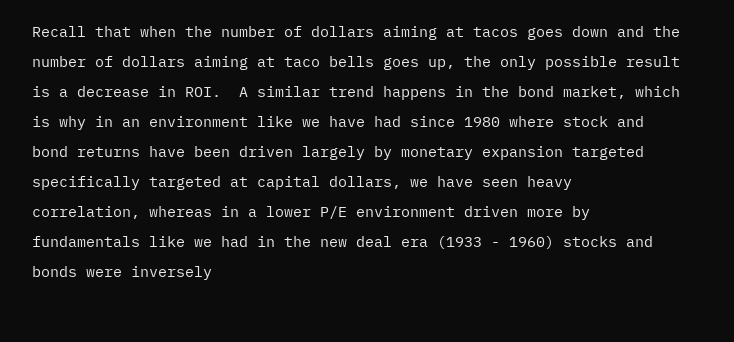Recall that when the number of dollars aiming at tacos goes down and the number of dollars aiming at taco bells goes up, the only possible result is a decrease in ROI.  A similar trend happens in the bond market, which is why in an environment like we have had since 1980 where stock and bond returns have been driven largely by monetary expansion targeted specifically targeted at capital dollars, we have seen heavy correlation, whereas in a lower P/E environment driven more by fundamentals like we had in the new deal era (1933 - 1960) stocks and bonds were inversely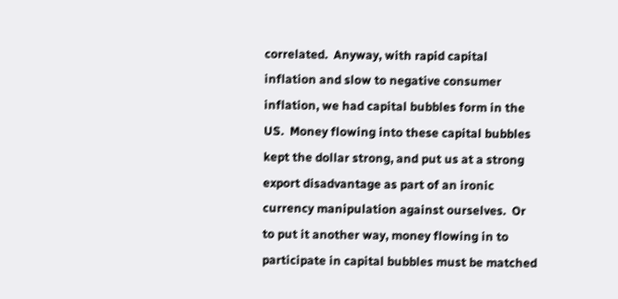correlated.  Anyway, with rapid capital inflation and slow to negative consumer inflation, we had capital bubbles form in the US.  Money flowing into these capital bubbles kept the dollar strong, and put us at a strong export disadvantage as part of an ironic currency manipulation against ourselves.  Or to put it another way, money flowing in to participate in capital bubbles must be matched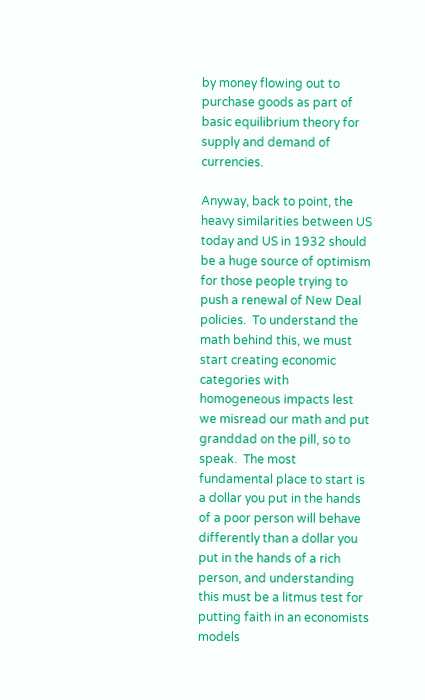by money flowing out to purchase goods as part of basic equilibrium theory for supply and demand of currencies.

Anyway, back to point, the heavy similarities between US today and US in 1932 should be a huge source of optimism for those people trying to push a renewal of New Deal policies.  To understand the math behind this, we must start creating economic categories with homogeneous impacts lest we misread our math and put granddad on the pill, so to speak.  The most fundamental place to start is a dollar you put in the hands of a poor person will behave differently than a dollar you put in the hands of a rich person, and understanding this must be a litmus test for putting faith in an economists models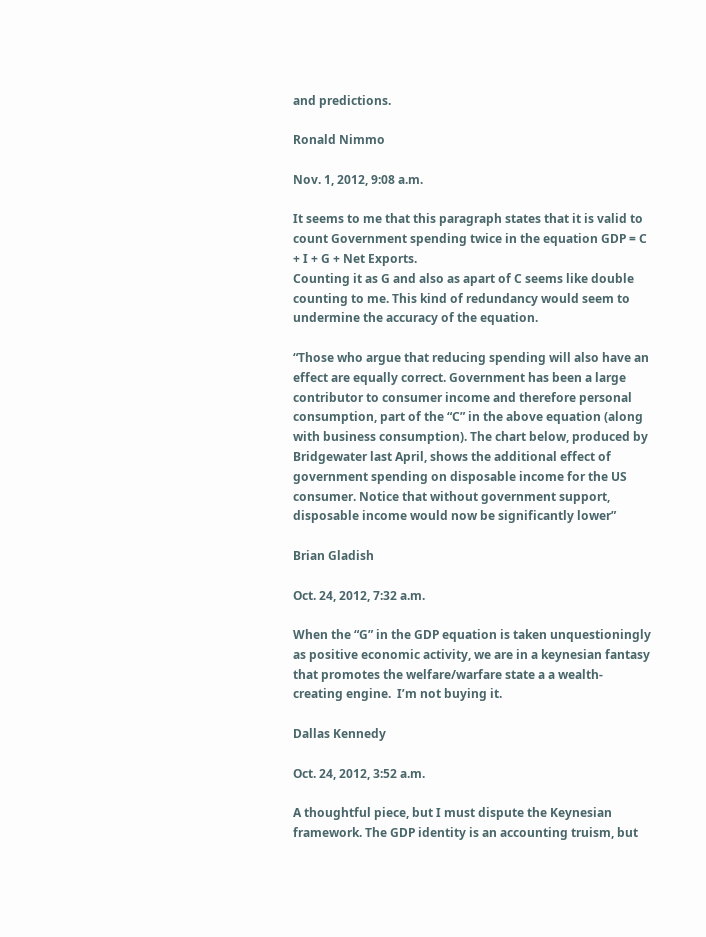and predictions.

Ronald Nimmo

Nov. 1, 2012, 9:08 a.m.

It seems to me that this paragraph states that it is valid to count Government spending twice in the equation GDP = C + I + G + Net Exports.
Counting it as G and also as apart of C seems like double counting to me. This kind of redundancy would seem to undermine the accuracy of the equation.

“Those who argue that reducing spending will also have an effect are equally correct. Government has been a large contributor to consumer income and therefore personal consumption, part of the “C” in the above equation (along with business consumption). The chart below, produced by Bridgewater last April, shows the additional effect of government spending on disposable income for the US consumer. Notice that without government support, disposable income would now be significantly lower”

Brian Gladish

Oct. 24, 2012, 7:32 a.m.

When the “G” in the GDP equation is taken unquestioningly as positive economic activity, we are in a keynesian fantasy that promotes the welfare/warfare state a a wealth-creating engine.  I’m not buying it.

Dallas Kennedy

Oct. 24, 2012, 3:52 a.m.

A thoughtful piece, but I must dispute the Keynesian framework. The GDP identity is an accounting truism, but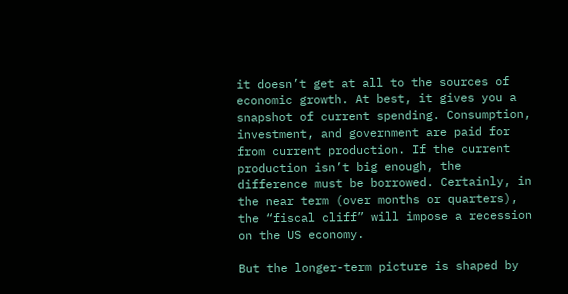it doesn’t get at all to the sources of economic growth. At best, it gives you a snapshot of current spending. Consumption, investment, and government are paid for from current production. If the current production isn’t big enough, the difference must be borrowed. Certainly, in the near term (over months or quarters), the “fiscal cliff” will impose a recession on the US economy.

But the longer-term picture is shaped by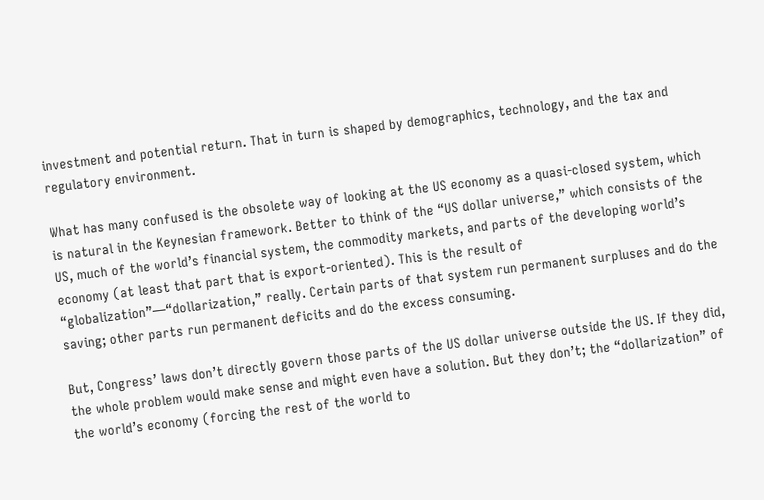investment and potential return. That in turn is shaped by demographics, technology, and the tax and regulatory environment.

What has many confused is the obsolete way of looking at the US economy as a quasi-closed system, which is natural in the Keynesian framework. Better to think of the “US dollar universe,” which consists of the US, much of the world’s financial system, the commodity markets, and parts of the developing world’s economy (at least that part that is export-oriented). This is the result of “globalization”—“dollarization,” really. Certain parts of that system run permanent surpluses and do the saving; other parts run permanent deficits and do the excess consuming.

But, Congress’ laws don’t directly govern those parts of the US dollar universe outside the US. If they did, the whole problem would make sense and might even have a solution. But they don’t; the “dollarization” of the world’s economy (forcing the rest of the world to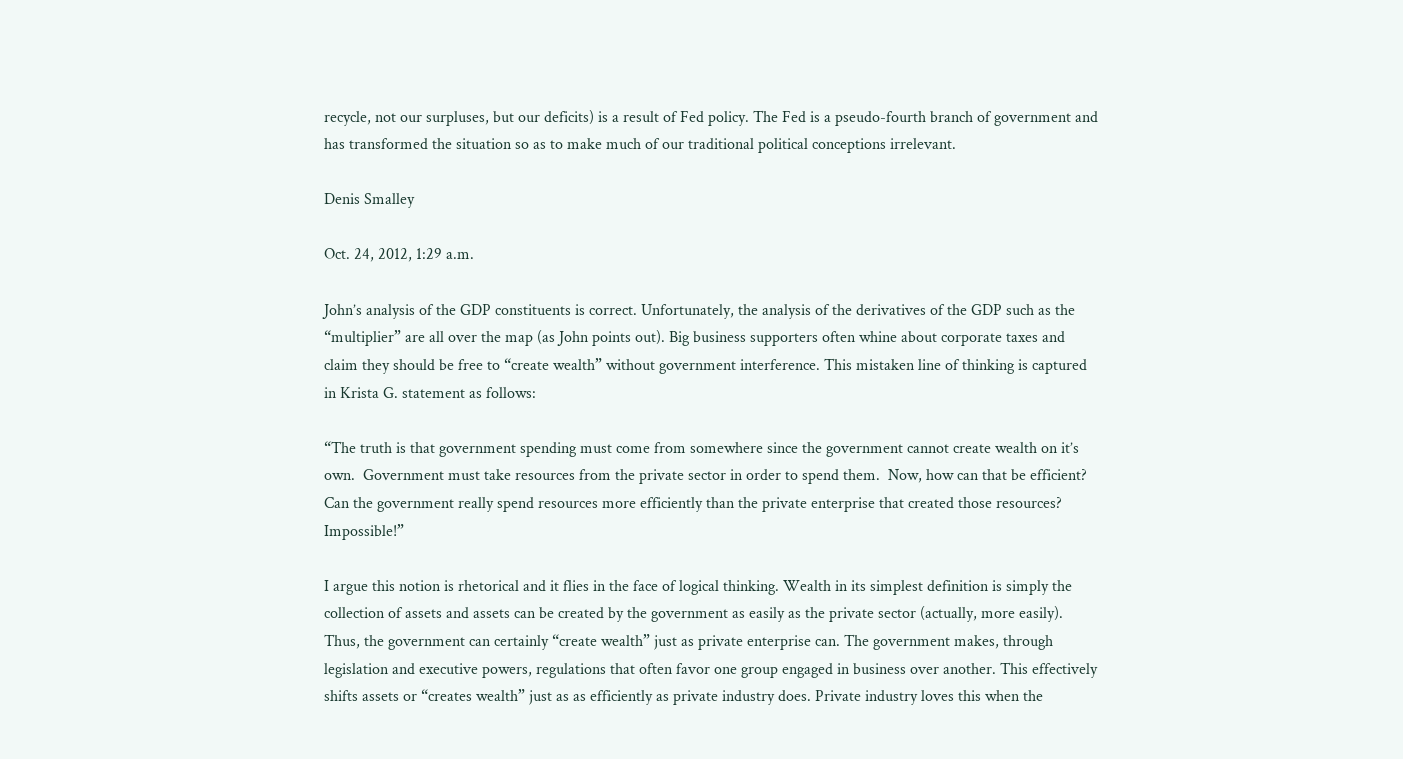recycle, not our surpluses, but our deficits) is a result of Fed policy. The Fed is a pseudo-fourth branch of government and has transformed the situation so as to make much of our traditional political conceptions irrelevant.

Denis Smalley

Oct. 24, 2012, 1:29 a.m.

John’s analysis of the GDP constituents is correct. Unfortunately, the analysis of the derivatives of the GDP such as the “multiplier” are all over the map (as John points out). Big business supporters often whine about corporate taxes and claim they should be free to “create wealth” without government interference. This mistaken line of thinking is captured in Krista G. statement as follows:

“The truth is that government spending must come from somewhere since the government cannot create wealth on it’s own.  Government must take resources from the private sector in order to spend them.  Now, how can that be efficient?  Can the government really spend resources more efficiently than the private enterprise that created those resources?  Impossible!”

I argue this notion is rhetorical and it flies in the face of logical thinking. Wealth in its simplest definition is simply the collection of assets and assets can be created by the government as easily as the private sector (actually, more easily). Thus, the government can certainly “create wealth” just as private enterprise can. The government makes, through legislation and executive powers, regulations that often favor one group engaged in business over another. This effectively shifts assets or “creates wealth” just as as efficiently as private industry does. Private industry loves this when the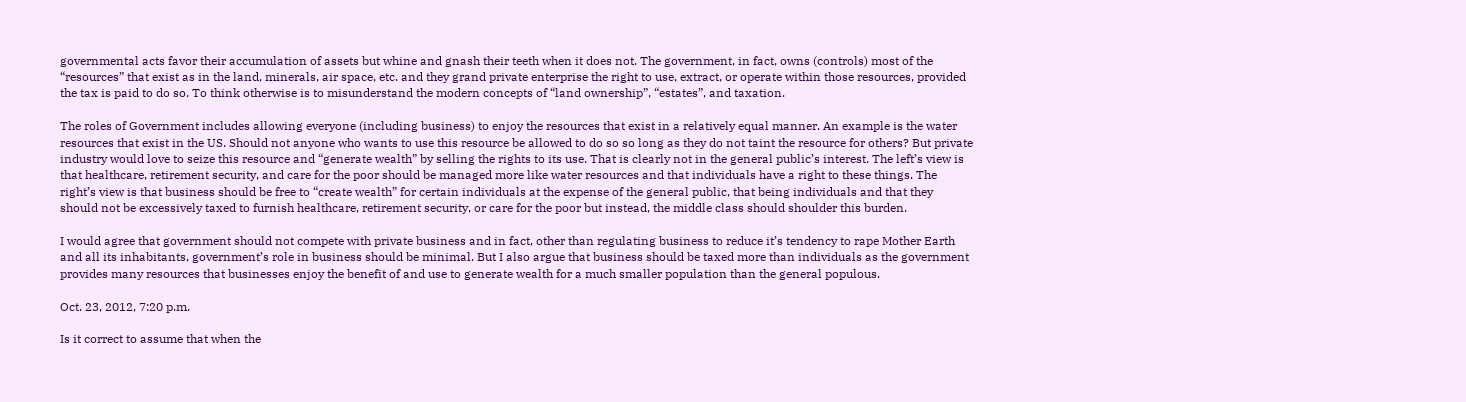governmental acts favor their accumulation of assets but whine and gnash their teeth when it does not. The government, in fact, owns (controls) most of the “resources” that exist as in the land, minerals, air space, etc. and they grand private enterprise the right to use, extract, or operate within those resources, provided the tax is paid to do so. To think otherwise is to misunderstand the modern concepts of “land ownership”, “estates”, and taxation.

The roles of Government includes allowing everyone (including business) to enjoy the resources that exist in a relatively equal manner. An example is the water resources that exist in the US. Should not anyone who wants to use this resource be allowed to do so so long as they do not taint the resource for others? But private industry would love to seize this resource and “generate wealth” by selling the rights to its use. That is clearly not in the general public’s interest. The left’s view is that healthcare, retirement security, and care for the poor should be managed more like water resources and that individuals have a right to these things. The right’s view is that business should be free to “create wealth” for certain individuals at the expense of the general public, that being individuals and that they should not be excessively taxed to furnish healthcare, retirement security, or care for the poor but instead, the middle class should shoulder this burden.

I would agree that government should not compete with private business and in fact, other than regulating business to reduce it’s tendency to rape Mother Earth and all its inhabitants, government’s role in business should be minimal. But I also argue that business should be taxed more than individuals as the government provides many resources that businesses enjoy the benefit of and use to generate wealth for a much smaller population than the general populous.

Oct. 23, 2012, 7:20 p.m.

Is it correct to assume that when the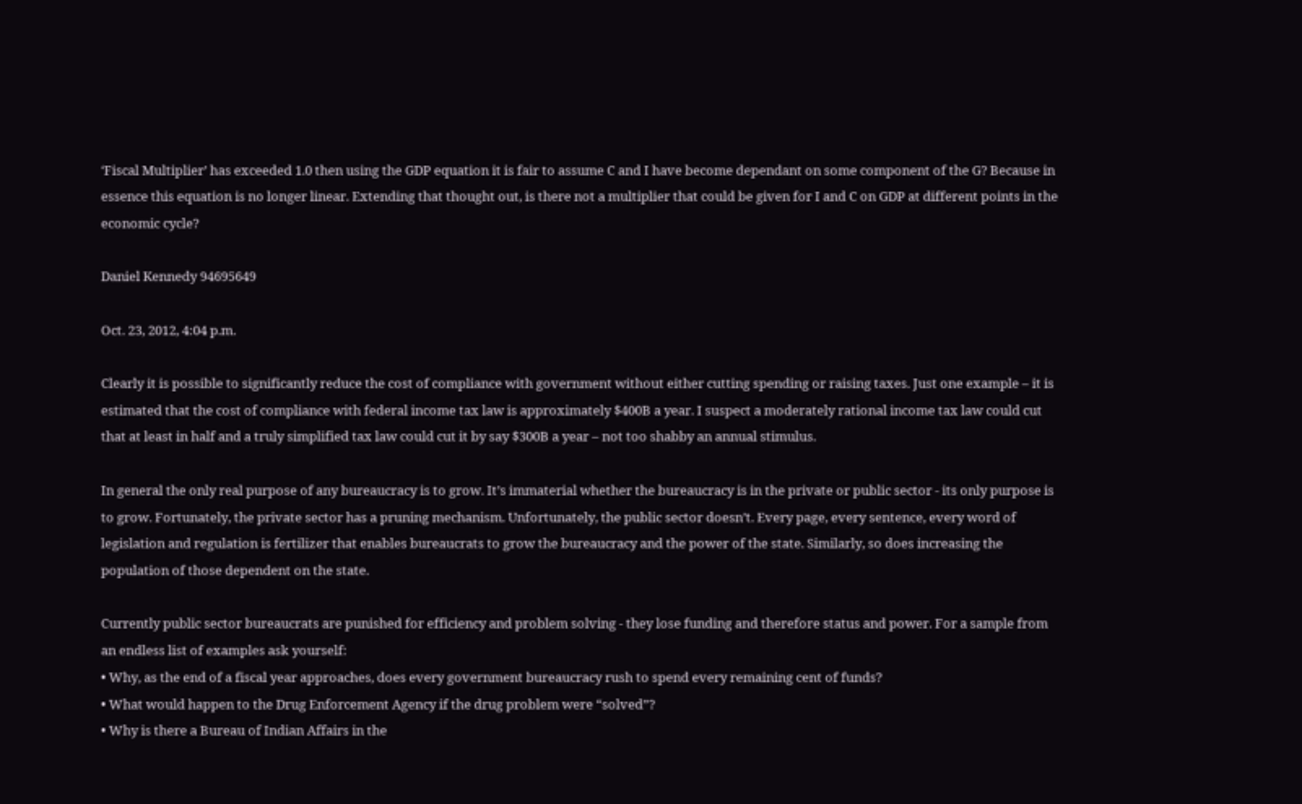‘Fiscal Multiplier’ has exceeded 1.0 then using the GDP equation it is fair to assume C and I have become dependant on some component of the G? Because in essence this equation is no longer linear. Extending that thought out, is there not a multiplier that could be given for I and C on GDP at different points in the economic cycle?

Daniel Kennedy 94695649

Oct. 23, 2012, 4:04 p.m.

Clearly it is possible to significantly reduce the cost of compliance with government without either cutting spending or raising taxes. Just one example – it is estimated that the cost of compliance with federal income tax law is approximately $400B a year. I suspect a moderately rational income tax law could cut that at least in half and a truly simplified tax law could cut it by say $300B a year – not too shabby an annual stimulus.

In general the only real purpose of any bureaucracy is to grow. It’s immaterial whether the bureaucracy is in the private or public sector - its only purpose is to grow. Fortunately, the private sector has a pruning mechanism. Unfortunately, the public sector doesn’t. Every page, every sentence, every word of legislation and regulation is fertilizer that enables bureaucrats to grow the bureaucracy and the power of the state. Similarly, so does increasing the population of those dependent on the state.

Currently public sector bureaucrats are punished for efficiency and problem solving - they lose funding and therefore status and power. For a sample from an endless list of examples ask yourself:
• Why, as the end of a fiscal year approaches, does every government bureaucracy rush to spend every remaining cent of funds?
• What would happen to the Drug Enforcement Agency if the drug problem were “solved”?
• Why is there a Bureau of Indian Affairs in the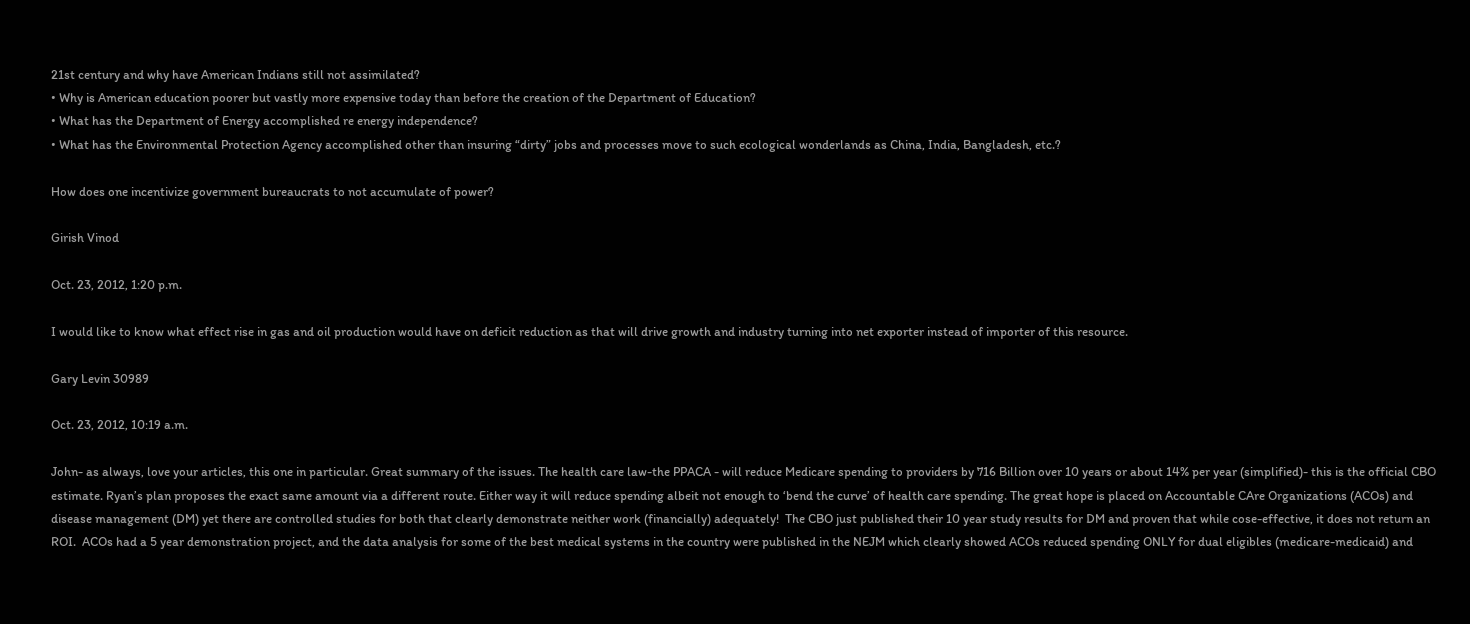21st century and why have American Indians still not assimilated?
• Why is American education poorer but vastly more expensive today than before the creation of the Department of Education?
• What has the Department of Energy accomplished re energy independence?
• What has the Environmental Protection Agency accomplished other than insuring “dirty” jobs and processes move to such ecological wonderlands as China, India, Bangladesh, etc.?

How does one incentivize government bureaucrats to not accumulate of power?

Girish Vinod

Oct. 23, 2012, 1:20 p.m.

I would like to know what effect rise in gas and oil production would have on deficit reduction as that will drive growth and industry turning into net exporter instead of importer of this resource.

Gary Levin 30989

Oct. 23, 2012, 10:19 a.m.

John- as always, love your articles, this one in particular. Great summary of the issues. The health care law-the PPACA - will reduce Medicare spending to providers by 716 Billion over 10 years or about 14% per year (simplified)- this is the official CBO estimate. Ryan’s plan proposes the exact same amount via a different route. Either way it will reduce spending albeit not enough to ‘bend the curve’ of health care spending. The great hope is placed on Accountable CAre Organizations (ACOs) and disease management (DM) yet there are controlled studies for both that clearly demonstrate neither work (financially) adequately!  The CBO just published their 10 year study results for DM and proven that while cose-effective, it does not return an ROI.  ACOs had a 5 year demonstration project, and the data analysis for some of the best medical systems in the country were published in the NEJM which clearly showed ACOs reduced spending ONLY for dual eligibles (medicare-medicaid) and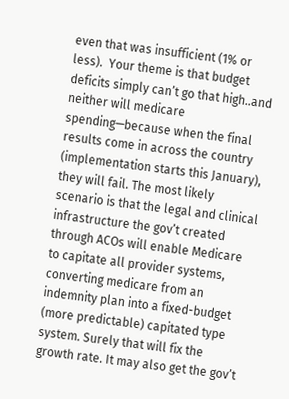even that was insufficient (1% or less).  Your theme is that budget deficits simply can’t go that high..and neither will medicare spending—because when the final results come in across the country (implementation starts this January), they will fail. The most likely scenario is that the legal and clinical infrastructure the gov’t created through ACOs will enable Medicare to capitate all provider systems, converting medicare from an indemnity plan into a fixed-budget (more predictable) capitated type system. Surely that will fix the growth rate. It may also get the gov’t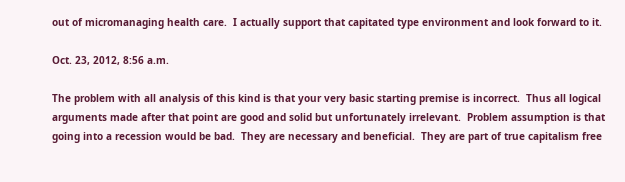out of micromanaging health care.  I actually support that capitated type environment and look forward to it.

Oct. 23, 2012, 8:56 a.m.

The problem with all analysis of this kind is that your very basic starting premise is incorrect.  Thus all logical arguments made after that point are good and solid but unfortunately irrelevant.  Problem assumption is that going into a recession would be bad.  They are necessary and beneficial.  They are part of true capitalism free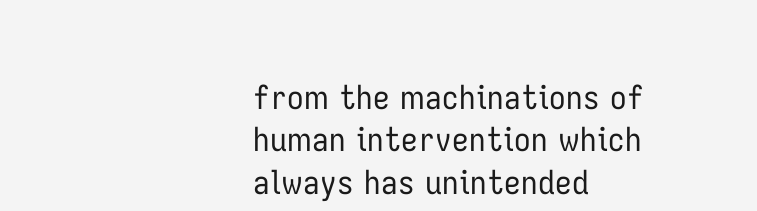from the machinations of human intervention which always has unintended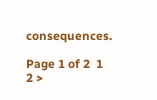consequences.

Page 1 of 2  1 2 >